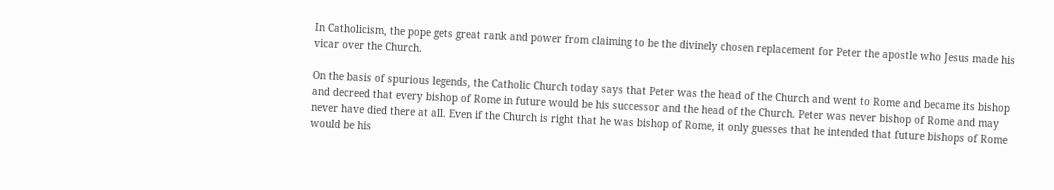In Catholicism, the pope gets great rank and power from claiming to be the divinely chosen replacement for Peter the apostle who Jesus made his vicar over the Church.

On the basis of spurious legends, the Catholic Church today says that Peter was the head of the Church and went to Rome and became its bishop and decreed that every bishop of Rome in future would be his successor and the head of the Church. Peter was never bishop of Rome and may never have died there at all. Even if the Church is right that he was bishop of Rome, it only guesses that he intended that future bishops of Rome would be his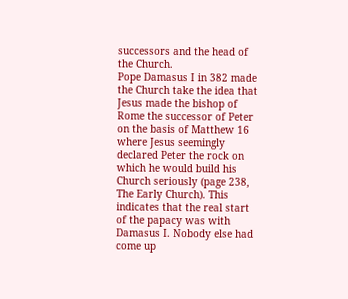successors and the head of the Church.
Pope Damasus I in 382 made the Church take the idea that Jesus made the bishop of Rome the successor of Peter on the basis of Matthew 16 where Jesus seemingly declared Peter the rock on which he would build his Church seriously (page 238, The Early Church). This indicates that the real start of the papacy was with Damasus I. Nobody else had come up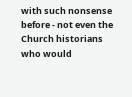with such nonsense before - not even the Church historians who would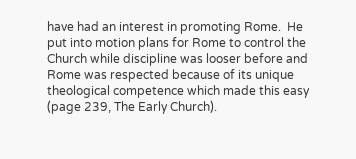have had an interest in promoting Rome.  He put into motion plans for Rome to control the Church while discipline was looser before and Rome was respected because of its unique theological competence which made this easy (page 239, The Early Church).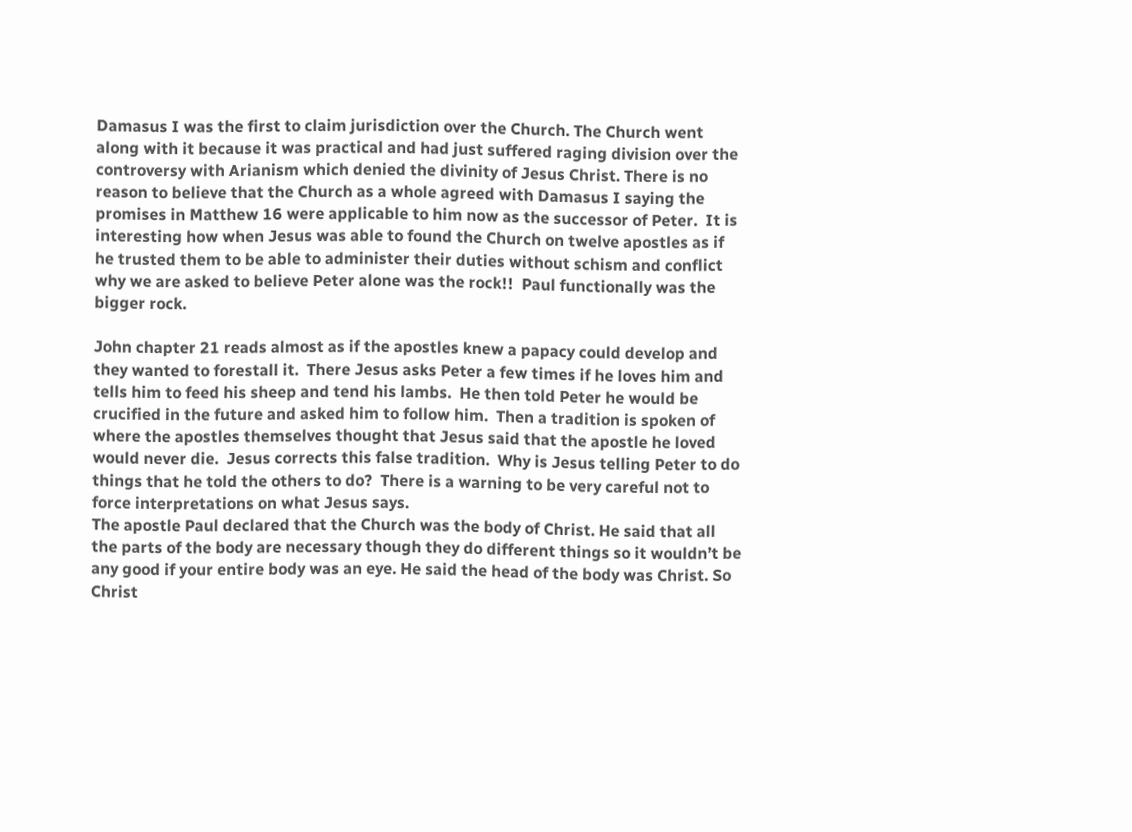Damasus I was the first to claim jurisdiction over the Church. The Church went along with it because it was practical and had just suffered raging division over the controversy with Arianism which denied the divinity of Jesus Christ. There is no reason to believe that the Church as a whole agreed with Damasus I saying the promises in Matthew 16 were applicable to him now as the successor of Peter.  It is interesting how when Jesus was able to found the Church on twelve apostles as if he trusted them to be able to administer their duties without schism and conflict why we are asked to believe Peter alone was the rock!!  Paul functionally was the bigger rock.

John chapter 21 reads almost as if the apostles knew a papacy could develop and they wanted to forestall it.  There Jesus asks Peter a few times if he loves him and tells him to feed his sheep and tend his lambs.  He then told Peter he would be crucified in the future and asked him to follow him.  Then a tradition is spoken of where the apostles themselves thought that Jesus said that the apostle he loved would never die.  Jesus corrects this false tradition.  Why is Jesus telling Peter to do things that he told the others to do?  There is a warning to be very careful not to force interpretations on what Jesus says.
The apostle Paul declared that the Church was the body of Christ. He said that all the parts of the body are necessary though they do different things so it wouldn’t be any good if your entire body was an eye. He said the head of the body was Christ. So Christ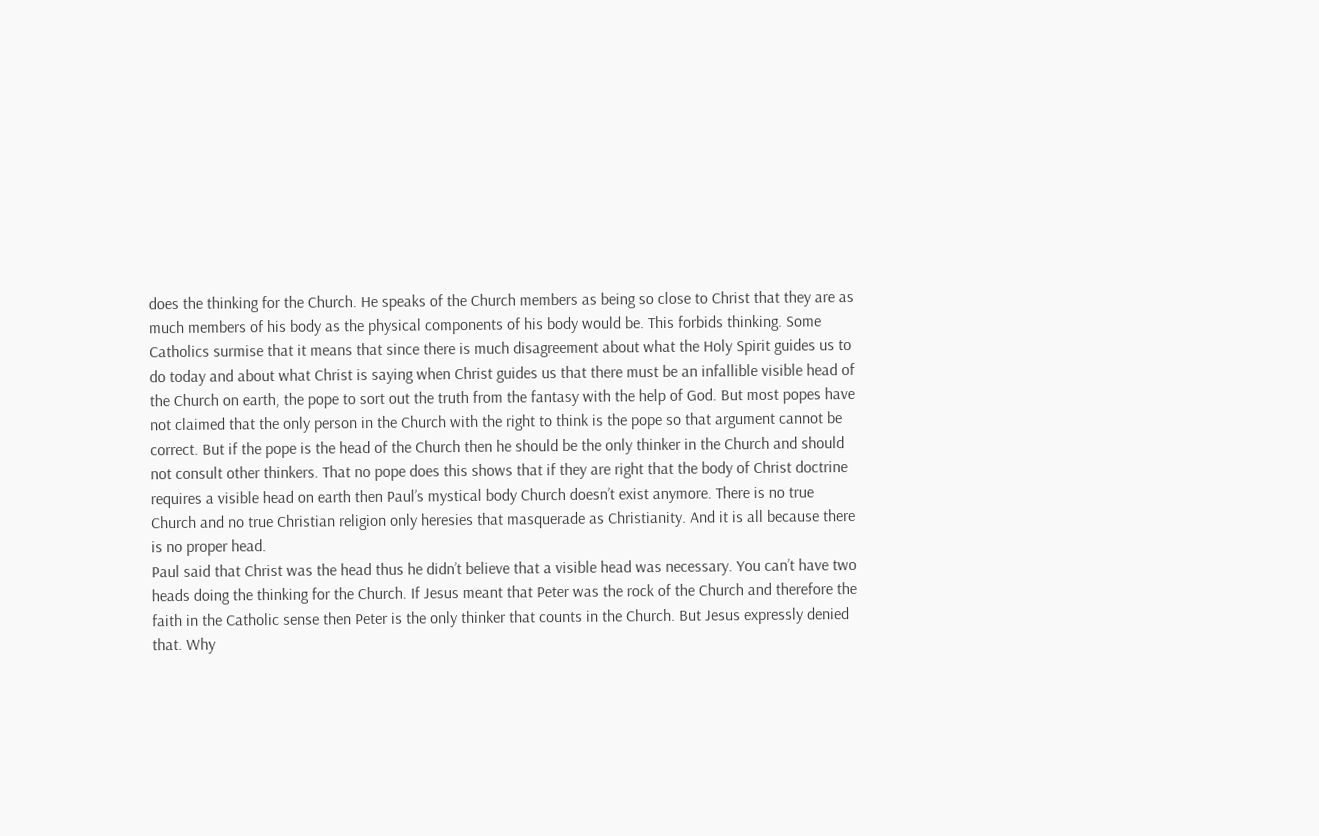does the thinking for the Church. He speaks of the Church members as being so close to Christ that they are as much members of his body as the physical components of his body would be. This forbids thinking. Some Catholics surmise that it means that since there is much disagreement about what the Holy Spirit guides us to do today and about what Christ is saying when Christ guides us that there must be an infallible visible head of the Church on earth, the pope to sort out the truth from the fantasy with the help of God. But most popes have not claimed that the only person in the Church with the right to think is the pope so that argument cannot be correct. But if the pope is the head of the Church then he should be the only thinker in the Church and should not consult other thinkers. That no pope does this shows that if they are right that the body of Christ doctrine requires a visible head on earth then Paul’s mystical body Church doesn’t exist anymore. There is no true Church and no true Christian religion only heresies that masquerade as Christianity. And it is all because there is no proper head.
Paul said that Christ was the head thus he didn’t believe that a visible head was necessary. You can’t have two heads doing the thinking for the Church. If Jesus meant that Peter was the rock of the Church and therefore the faith in the Catholic sense then Peter is the only thinker that counts in the Church. But Jesus expressly denied that. Why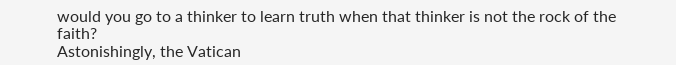would you go to a thinker to learn truth when that thinker is not the rock of the faith?
Astonishingly, the Vatican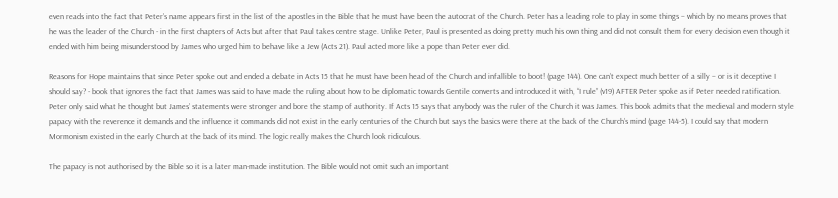even reads into the fact that Peter’s name appears first in the list of the apostles in the Bible that he must have been the autocrat of the Church. Peter has a leading role to play in some things – which by no means proves that he was the leader of the Church - in the first chapters of Acts but after that Paul takes centre stage. Unlike Peter, Paul is presented as doing pretty much his own thing and did not consult them for every decision even though it ended with him being misunderstood by James who urged him to behave like a Jew (Acts 21). Paul acted more like a pope than Peter ever did.

Reasons for Hope maintains that since Peter spoke out and ended a debate in Acts 15 that he must have been head of the Church and infallible to boot! (page 144). One can’t expect much better of a silly – or is it deceptive I should say? - book that ignores the fact that James was said to have made the ruling about how to be diplomatic towards Gentile converts and introduced it with, “I rule” (v19) AFTER Peter spoke as if Peter needed ratification. Peter only said what he thought but James’ statements were stronger and bore the stamp of authority. If Acts 15 says that anybody was the ruler of the Church it was James. This book admits that the medieval and modern style papacy with the reverence it demands and the influence it commands did not exist in the early centuries of the Church but says the basics were there at the back of the Church’s mind (page 144-5). I could say that modern Mormonism existed in the early Church at the back of its mind. The logic really makes the Church look ridiculous.

The papacy is not authorised by the Bible so it is a later man-made institution. The Bible would not omit such an important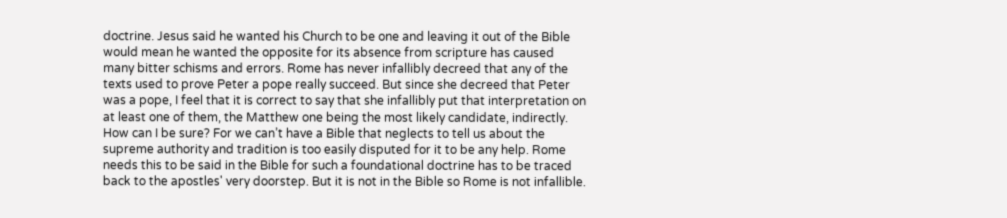doctrine. Jesus said he wanted his Church to be one and leaving it out of the Bible would mean he wanted the opposite for its absence from scripture has caused many bitter schisms and errors. Rome has never infallibly decreed that any of the texts used to prove Peter a pope really succeed. But since she decreed that Peter was a pope, I feel that it is correct to say that she infallibly put that interpretation on at least one of them, the Matthew one being the most likely candidate, indirectly. How can I be sure? For we can’t have a Bible that neglects to tell us about the supreme authority and tradition is too easily disputed for it to be any help. Rome needs this to be said in the Bible for such a foundational doctrine has to be traced back to the apostles' very doorstep. But it is not in the Bible so Rome is not infallible.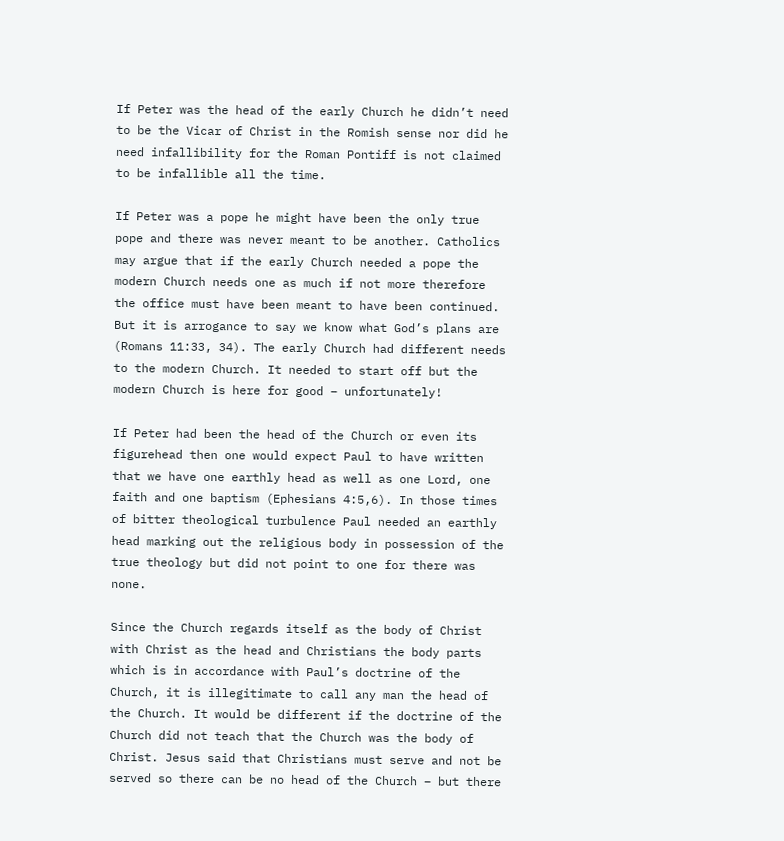If Peter was the head of the early Church he didn’t need to be the Vicar of Christ in the Romish sense nor did he need infallibility for the Roman Pontiff is not claimed to be infallible all the time.

If Peter was a pope he might have been the only true pope and there was never meant to be another. Catholics may argue that if the early Church needed a pope the modern Church needs one as much if not more therefore the office must have been meant to have been continued. But it is arrogance to say we know what God’s plans are (Romans 11:33, 34). The early Church had different needs to the modern Church. It needed to start off but the modern Church is here for good – unfortunately!

If Peter had been the head of the Church or even its figurehead then one would expect Paul to have written that we have one earthly head as well as one Lord, one faith and one baptism (Ephesians 4:5,6). In those times of bitter theological turbulence Paul needed an earthly head marking out the religious body in possession of the true theology but did not point to one for there was none.

Since the Church regards itself as the body of Christ with Christ as the head and Christians the body parts which is in accordance with Paul’s doctrine of the Church, it is illegitimate to call any man the head of the Church. It would be different if the doctrine of the Church did not teach that the Church was the body of Christ. Jesus said that Christians must serve and not be served so there can be no head of the Church – but there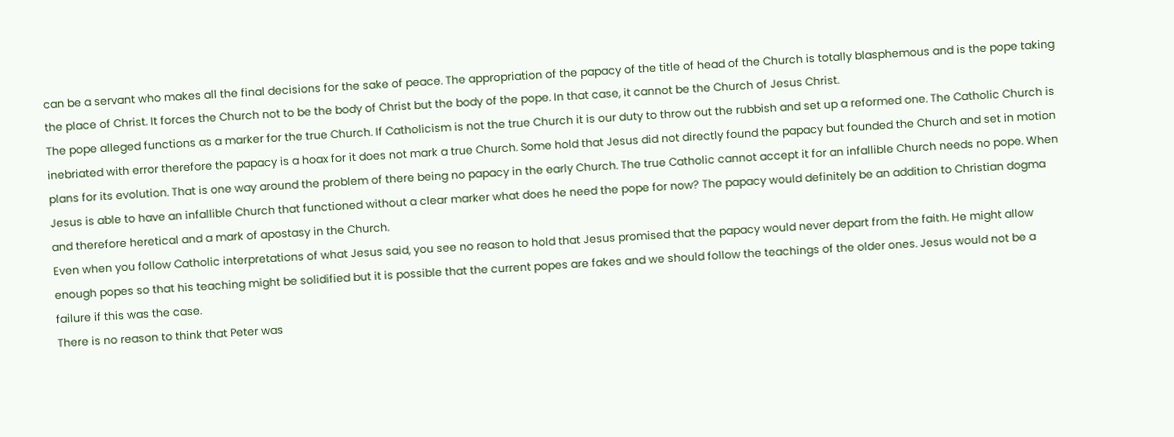can be a servant who makes all the final decisions for the sake of peace. The appropriation of the papacy of the title of head of the Church is totally blasphemous and is the pope taking the place of Christ. It forces the Church not to be the body of Christ but the body of the pope. In that case, it cannot be the Church of Jesus Christ.
The pope alleged functions as a marker for the true Church. If Catholicism is not the true Church it is our duty to throw out the rubbish and set up a reformed one. The Catholic Church is inebriated with error therefore the papacy is a hoax for it does not mark a true Church. Some hold that Jesus did not directly found the papacy but founded the Church and set in motion plans for its evolution. That is one way around the problem of there being no papacy in the early Church. The true Catholic cannot accept it for an infallible Church needs no pope. When Jesus is able to have an infallible Church that functioned without a clear marker what does he need the pope for now? The papacy would definitely be an addition to Christian dogma and therefore heretical and a mark of apostasy in the Church.
Even when you follow Catholic interpretations of what Jesus said, you see no reason to hold that Jesus promised that the papacy would never depart from the faith. He might allow enough popes so that his teaching might be solidified but it is possible that the current popes are fakes and we should follow the teachings of the older ones. Jesus would not be a failure if this was the case.
There is no reason to think that Peter was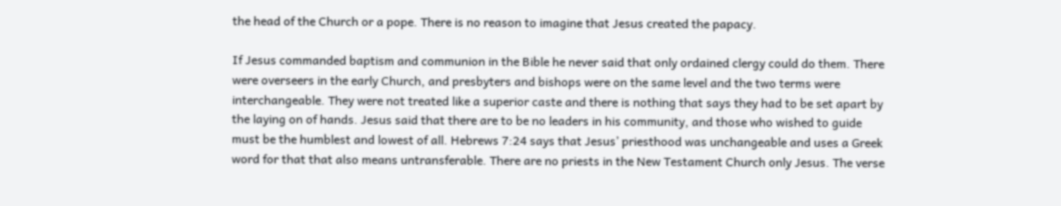the head of the Church or a pope. There is no reason to imagine that Jesus created the papacy.

If Jesus commanded baptism and communion in the Bible he never said that only ordained clergy could do them. There were overseers in the early Church, and presbyters and bishops were on the same level and the two terms were interchangeable. They were not treated like a superior caste and there is nothing that says they had to be set apart by the laying on of hands. Jesus said that there are to be no leaders in his community, and those who wished to guide must be the humblest and lowest of all. Hebrews 7:24 says that Jesus’ priesthood was unchangeable and uses a Greek word for that that also means untransferable. There are no priests in the New Testament Church only Jesus. The verse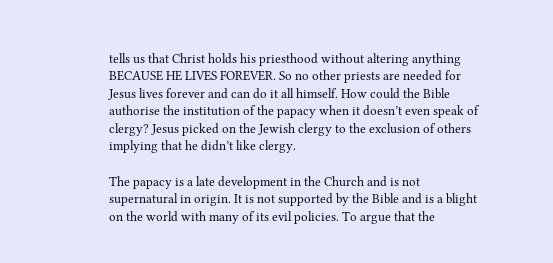tells us that Christ holds his priesthood without altering anything BECAUSE HE LIVES FOREVER. So no other priests are needed for Jesus lives forever and can do it all himself. How could the Bible authorise the institution of the papacy when it doesn’t even speak of clergy? Jesus picked on the Jewish clergy to the exclusion of others implying that he didn’t like clergy.

The papacy is a late development in the Church and is not supernatural in origin. It is not supported by the Bible and is a blight on the world with many of its evil policies. To argue that the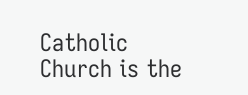Catholic Church is the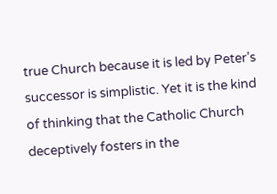true Church because it is led by Peter’s successor is simplistic. Yet it is the kind of thinking that the Catholic Church deceptively fosters in the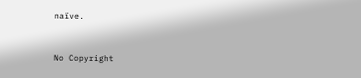naïve.


No Copyright